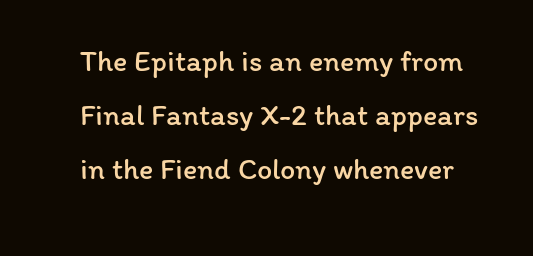The Epitaph is an enemy from Final Fantasy X-2 that appears in the Fiend Colony whenever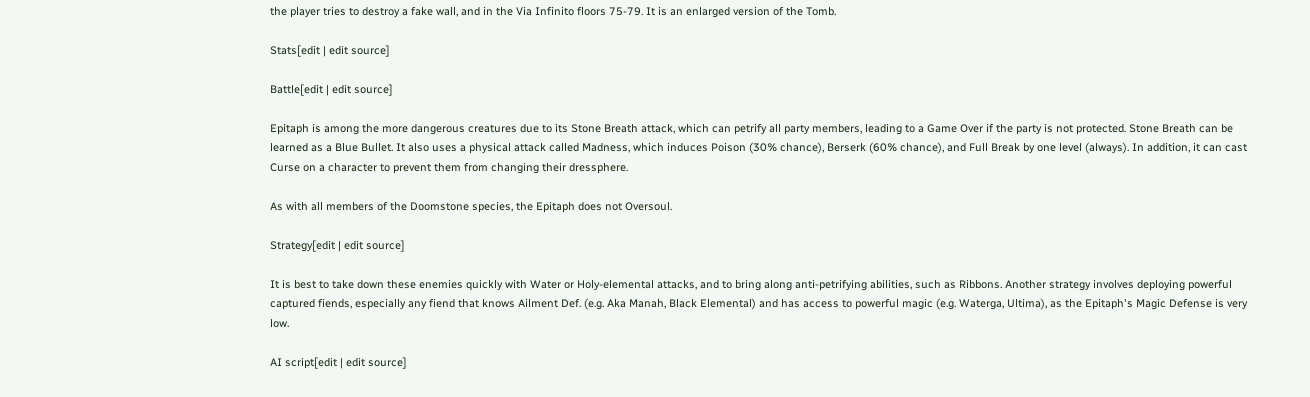the player tries to destroy a fake wall, and in the Via Infinito floors 75-79. It is an enlarged version of the Tomb.

Stats[edit | edit source]

Battle[edit | edit source]

Epitaph is among the more dangerous creatures due to its Stone Breath attack, which can petrify all party members, leading to a Game Over if the party is not protected. Stone Breath can be learned as a Blue Bullet. It also uses a physical attack called Madness, which induces Poison (30% chance), Berserk (60% chance), and Full Break by one level (always). In addition, it can cast Curse on a character to prevent them from changing their dressphere.

As with all members of the Doomstone species, the Epitaph does not Oversoul.

Strategy[edit | edit source]

It is best to take down these enemies quickly with Water or Holy-elemental attacks, and to bring along anti-petrifying abilities, such as Ribbons. Another strategy involves deploying powerful captured fiends, especially any fiend that knows Ailment Def. (e.g. Aka Manah, Black Elemental) and has access to powerful magic (e.g. Waterga, Ultima), as the Epitaph's Magic Defense is very low.

AI script[edit | edit source]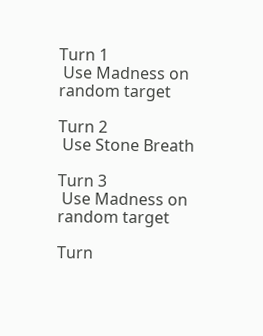Turn 1
 Use Madness on random target

Turn 2
 Use Stone Breath

Turn 3
 Use Madness on random target

Turn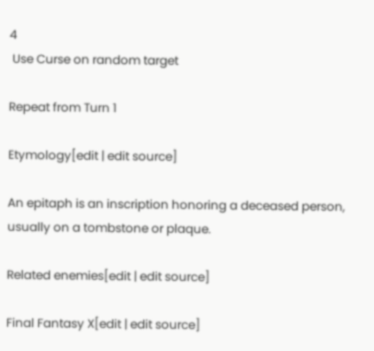4
 Use Curse on random target

Repeat from Turn 1

Etymology[edit | edit source]

An epitaph is an inscription honoring a deceased person, usually on a tombstone or plaque.

Related enemies[edit | edit source]

Final Fantasy X[edit | edit source]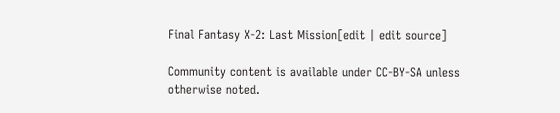Final Fantasy X-2: Last Mission[edit | edit source]

Community content is available under CC-BY-SA unless otherwise noted.